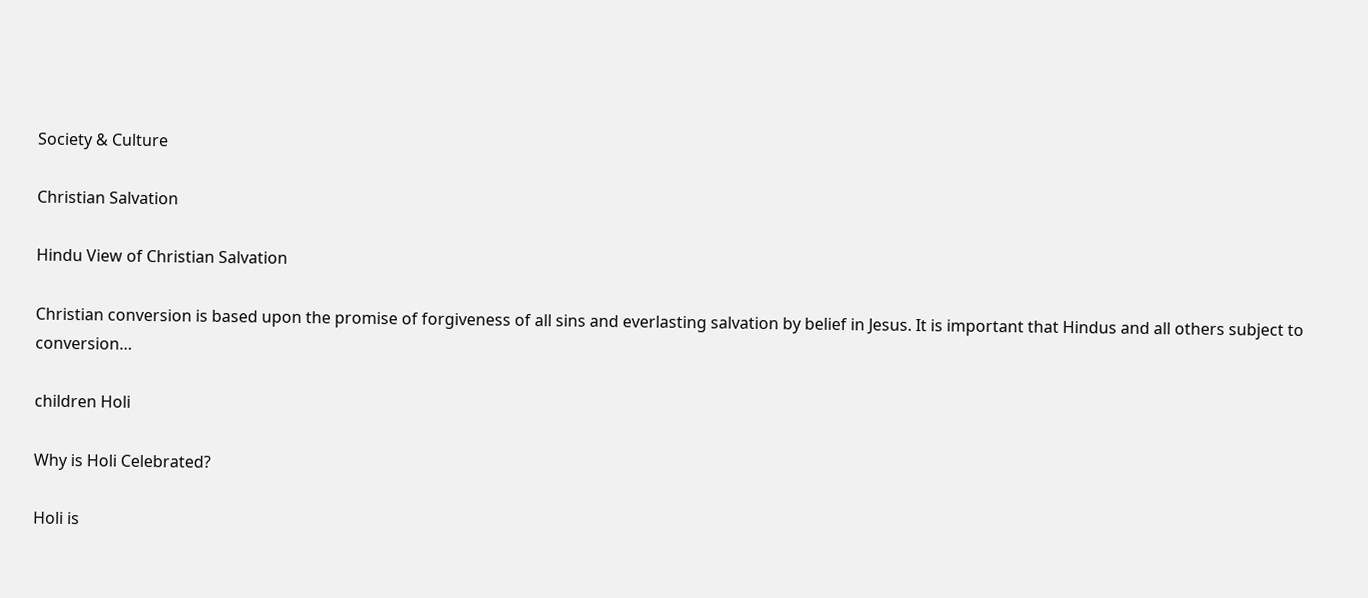Society & Culture

Christian Salvation

Hindu View of Christian Salvation

Christian conversion is based upon the promise of forgiveness of all sins and everlasting salvation by belief in Jesus. It is important that Hindus and all others subject to conversion…

children Holi

Why is Holi Celebrated?

Holi is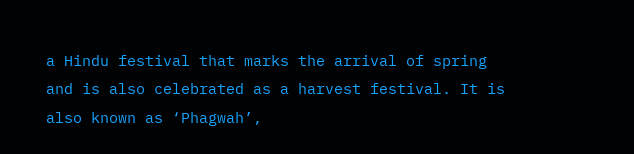a Hindu festival that marks the arrival of spring and is also celebrated as a harvest festival. It is also known as ‘Phagwah’,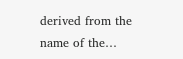derived from the name of the…